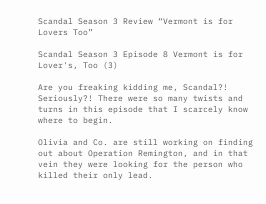Scandal Season 3 Review “Vermont is for Lovers Too”

Scandal Season 3 Episode 8 Vermont is for Lover's, Too (3)

Are you freaking kidding me, Scandal?! Seriously?! There were so many twists and turns in this episode that I scarcely know where to begin.

Olivia and Co. are still working on finding out about Operation Remington, and in that vein they were looking for the person who killed their only lead.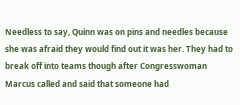Needless to say, Quinn was on pins and needles because she was afraid they would find out it was her. They had to break off into teams though after Congresswoman Marcus called and said that someone had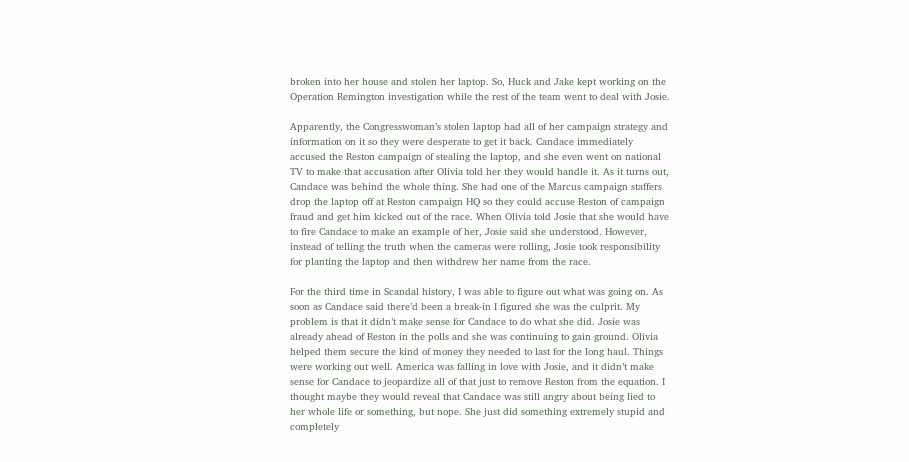broken into her house and stolen her laptop. So, Huck and Jake kept working on the Operation Remington investigation while the rest of the team went to deal with Josie.

Apparently, the Congresswoman’s stolen laptop had all of her campaign strategy and information on it so they were desperate to get it back. Candace immediately accused the Reston campaign of stealing the laptop, and she even went on national TV to make that accusation after Olivia told her they would handle it. As it turns out, Candace was behind the whole thing. She had one of the Marcus campaign staffers drop the laptop off at Reston campaign HQ so they could accuse Reston of campaign fraud and get him kicked out of the race. When Olivia told Josie that she would have to fire Candace to make an example of her, Josie said she understood. However, instead of telling the truth when the cameras were rolling, Josie took responsibility for planting the laptop and then withdrew her name from the race.

For the third time in Scandal history, I was able to figure out what was going on. As soon as Candace said there’d been a break-in I figured she was the culprit. My problem is that it didn’t make sense for Candace to do what she did. Josie was already ahead of Reston in the polls and she was continuing to gain ground. Olivia helped them secure the kind of money they needed to last for the long haul. Things were working out well. America was falling in love with Josie, and it didn’t make sense for Candace to jeopardize all of that just to remove Reston from the equation. I thought maybe they would reveal that Candace was still angry about being lied to her whole life or something, but nope. She just did something extremely stupid and completely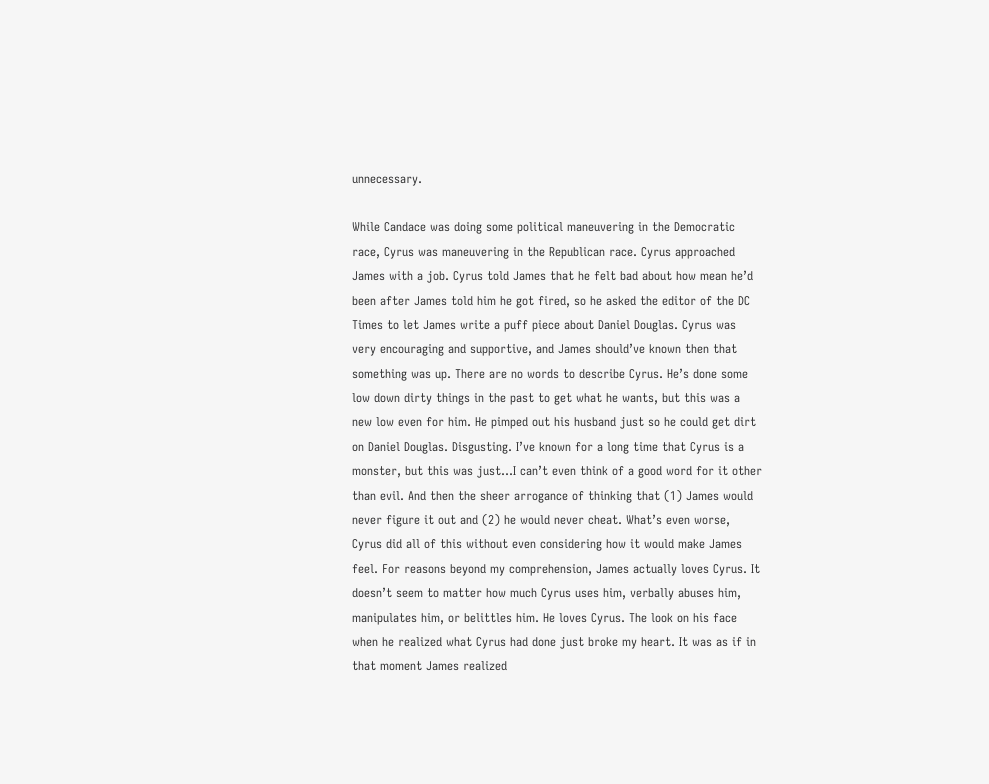unnecessary.

While Candace was doing some political maneuvering in the Democratic race, Cyrus was maneuvering in the Republican race. Cyrus approached James with a job. Cyrus told James that he felt bad about how mean he’d been after James told him he got fired, so he asked the editor of the DC Times to let James write a puff piece about Daniel Douglas. Cyrus was very encouraging and supportive, and James should’ve known then that something was up. There are no words to describe Cyrus. He’s done some low down dirty things in the past to get what he wants, but this was a new low even for him. He pimped out his husband just so he could get dirt on Daniel Douglas. Disgusting. I’ve known for a long time that Cyrus is a monster, but this was just…I can’t even think of a good word for it other than evil. And then the sheer arrogance of thinking that (1) James would never figure it out and (2) he would never cheat. What’s even worse, Cyrus did all of this without even considering how it would make James feel. For reasons beyond my comprehension, James actually loves Cyrus. It doesn’t seem to matter how much Cyrus uses him, verbally abuses him, manipulates him, or belittles him. He loves Cyrus. The look on his face when he realized what Cyrus had done just broke my heart. It was as if in that moment James realized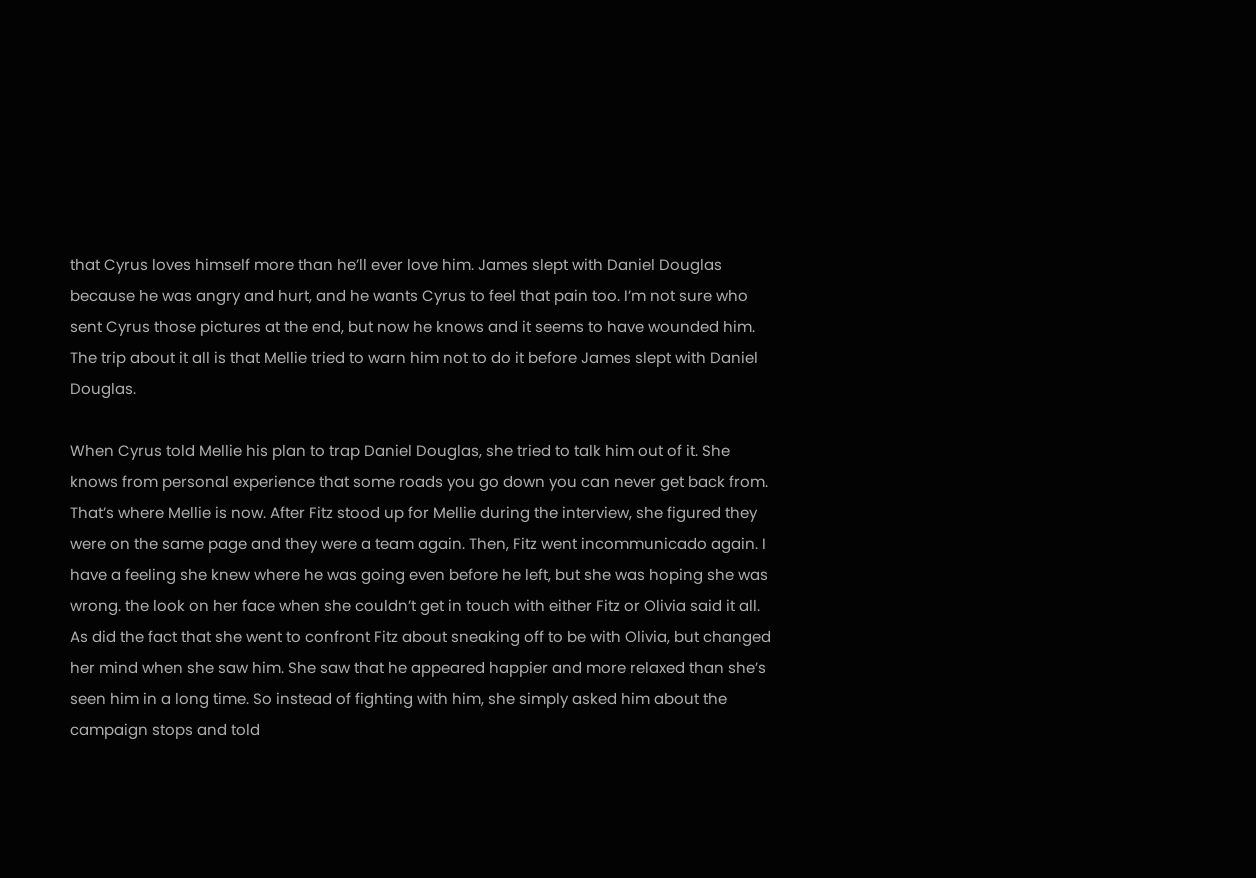that Cyrus loves himself more than he’ll ever love him. James slept with Daniel Douglas because he was angry and hurt, and he wants Cyrus to feel that pain too. I’m not sure who sent Cyrus those pictures at the end, but now he knows and it seems to have wounded him. The trip about it all is that Mellie tried to warn him not to do it before James slept with Daniel Douglas.

When Cyrus told Mellie his plan to trap Daniel Douglas, she tried to talk him out of it. She knows from personal experience that some roads you go down you can never get back from. That’s where Mellie is now. After Fitz stood up for Mellie during the interview, she figured they were on the same page and they were a team again. Then, Fitz went incommunicado again. I have a feeling she knew where he was going even before he left, but she was hoping she was wrong. the look on her face when she couldn’t get in touch with either Fitz or Olivia said it all. As did the fact that she went to confront Fitz about sneaking off to be with Olivia, but changed her mind when she saw him. She saw that he appeared happier and more relaxed than she’s seen him in a long time. So instead of fighting with him, she simply asked him about the campaign stops and told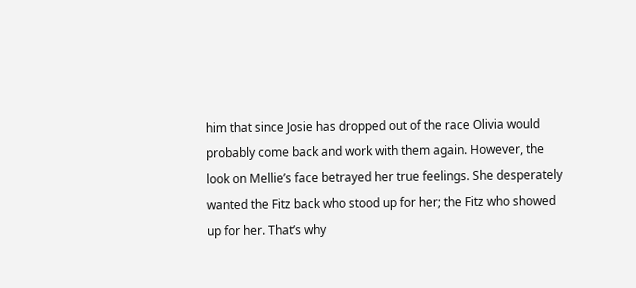him that since Josie has dropped out of the race Olivia would probably come back and work with them again. However, the look on Mellie’s face betrayed her true feelings. She desperately wanted the Fitz back who stood up for her; the Fitz who showed up for her. That’s why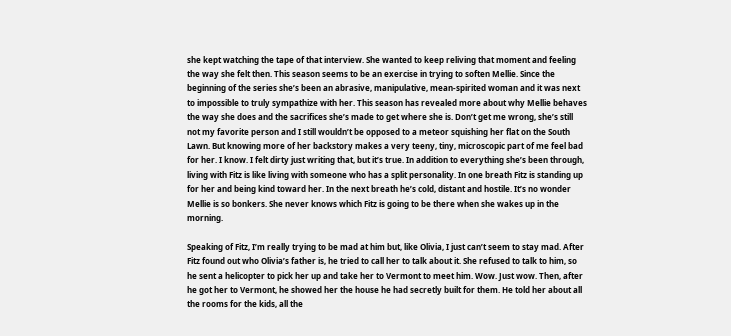she kept watching the tape of that interview. She wanted to keep reliving that moment and feeling the way she felt then. This season seems to be an exercise in trying to soften Mellie. Since the beginning of the series she’s been an abrasive, manipulative, mean-spirited woman and it was next to impossible to truly sympathize with her. This season has revealed more about why Mellie behaves the way she does and the sacrifices she’s made to get where she is. Don’t get me wrong, she’s still not my favorite person and I still wouldn’t be opposed to a meteor squishing her flat on the South Lawn. But knowing more of her backstory makes a very teeny, tiny, microscopic part of me feel bad for her. I know. I felt dirty just writing that, but it’s true. In addition to everything she’s been through, living with Fitz is like living with someone who has a split personality. In one breath Fitz is standing up for her and being kind toward her. In the next breath he’s cold, distant and hostile. It’s no wonder Mellie is so bonkers. She never knows which Fitz is going to be there when she wakes up in the morning.

Speaking of Fitz, I’m really trying to be mad at him but, like Olivia, I just can’t seem to stay mad. After Fitz found out who Olivia’s father is, he tried to call her to talk about it. She refused to talk to him, so he sent a helicopter to pick her up and take her to Vermont to meet him. Wow. Just wow. Then, after he got her to Vermont, he showed her the house he had secretly built for them. He told her about all the rooms for the kids, all the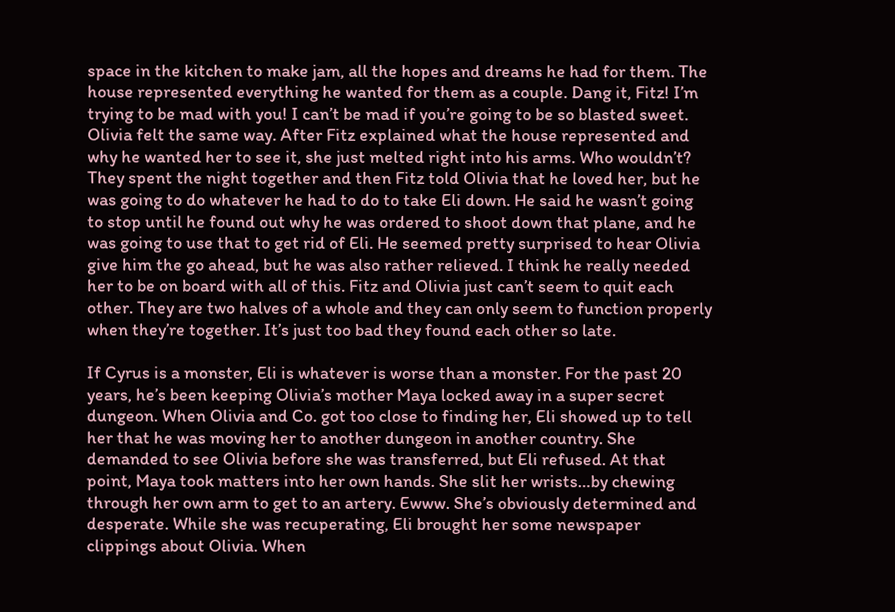space in the kitchen to make jam, all the hopes and dreams he had for them. The house represented everything he wanted for them as a couple. Dang it, Fitz! I’m trying to be mad with you! I can’t be mad if you’re going to be so blasted sweet. Olivia felt the same way. After Fitz explained what the house represented and why he wanted her to see it, she just melted right into his arms. Who wouldn’t? They spent the night together and then Fitz told Olivia that he loved her, but he was going to do whatever he had to do to take Eli down. He said he wasn’t going to stop until he found out why he was ordered to shoot down that plane, and he was going to use that to get rid of Eli. He seemed pretty surprised to hear Olivia give him the go ahead, but he was also rather relieved. I think he really needed her to be on board with all of this. Fitz and Olivia just can’t seem to quit each other. They are two halves of a whole and they can only seem to function properly when they’re together. It’s just too bad they found each other so late.

If Cyrus is a monster, Eli is whatever is worse than a monster. For the past 20 years, he’s been keeping Olivia’s mother Maya locked away in a super secret dungeon. When Olivia and Co. got too close to finding her, Eli showed up to tell her that he was moving her to another dungeon in another country. She demanded to see Olivia before she was transferred, but Eli refused. At that point, Maya took matters into her own hands. She slit her wrists…by chewing through her own arm to get to an artery. Ewww. She’s obviously determined and desperate. While she was recuperating, Eli brought her some newspaper clippings about Olivia. When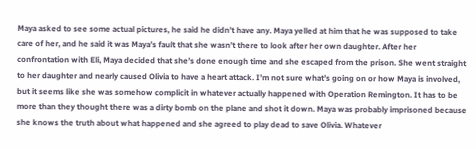Maya asked to see some actual pictures, he said he didn’t have any. Maya yelled at him that he was supposed to take care of her, and he said it was Maya’s fault that she wasn’t there to look after her own daughter. After her confrontation with Eli, Maya decided that she’s done enough time and she escaped from the prison. She went straight to her daughter and nearly caused Olivia to have a heart attack. I’m not sure what’s going on or how Maya is involved, but it seems like she was somehow complicit in whatever actually happened with Operation Remington. It has to be more than they thought there was a dirty bomb on the plane and shot it down. Maya was probably imprisoned because she knows the truth about what happened and she agreed to play dead to save Olivia. Whatever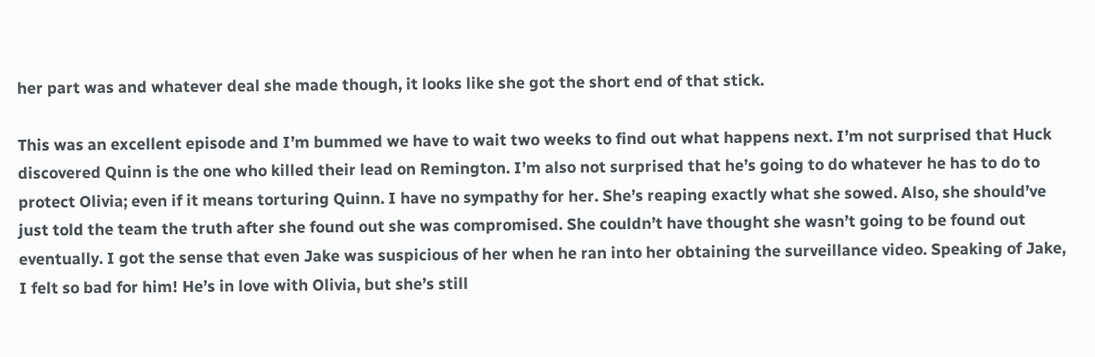her part was and whatever deal she made though, it looks like she got the short end of that stick.

This was an excellent episode and I’m bummed we have to wait two weeks to find out what happens next. I’m not surprised that Huck discovered Quinn is the one who killed their lead on Remington. I’m also not surprised that he’s going to do whatever he has to do to protect Olivia; even if it means torturing Quinn. I have no sympathy for her. She’s reaping exactly what she sowed. Also, she should’ve just told the team the truth after she found out she was compromised. She couldn’t have thought she wasn’t going to be found out eventually. I got the sense that even Jake was suspicious of her when he ran into her obtaining the surveillance video. Speaking of Jake, I felt so bad for him! He’s in love with Olivia, but she’s still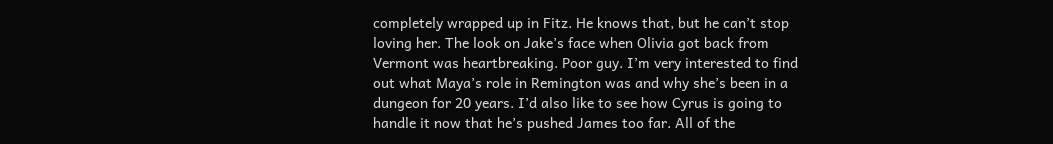completely wrapped up in Fitz. He knows that, but he can’t stop loving her. The look on Jake’s face when Olivia got back from Vermont was heartbreaking. Poor guy. I’m very interested to find out what Maya’s role in Remington was and why she’s been in a dungeon for 20 years. I’d also like to see how Cyrus is going to handle it now that he’s pushed James too far. All of the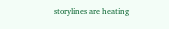storylines are heating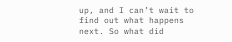up, and I can’t wait to find out what happens next. So what did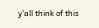y’all think of this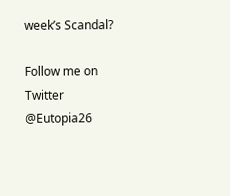week’s Scandal?

Follow me on Twitter @Eutopia26